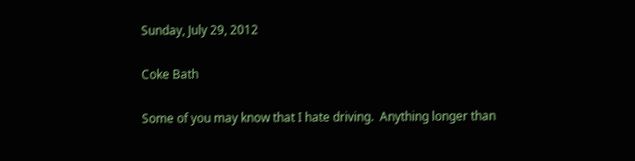Sunday, July 29, 2012

Coke Bath

Some of you may know that I hate driving.  Anything longer than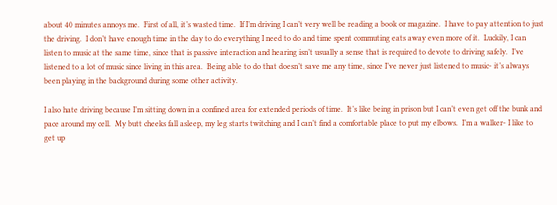about 40 minutes annoys me.  First of all, it’s wasted time.  If I’m driving I can’t very well be reading a book or magazine.  I have to pay attention to just the driving.  I don’t have enough time in the day to do everything I need to do and time spent commuting eats away even more of it.  Luckily, I can listen to music at the same time, since that is passive interaction and hearing isn’t usually a sense that is required to devote to driving safely.  I’ve listened to a lot of music since living in this area.  Being able to do that doesn’t save me any time, since I’ve never just listened to music- it’s always been playing in the background during some other activity.

I also hate driving because I’m sitting down in a confined area for extended periods of time.  It’s like being in prison but I can’t even get off the bunk and pace around my cell.  My butt cheeks fall asleep, my leg starts twitching and I can’t find a comfortable place to put my elbows.  I’m a walker- I like to get up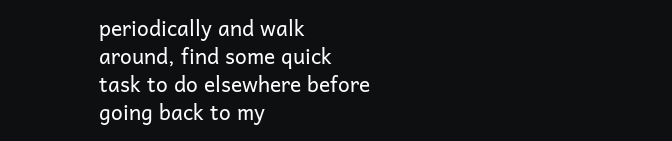periodically and walk around, find some quick task to do elsewhere before going back to my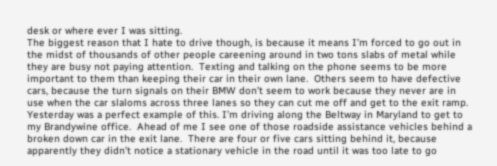desk or where ever I was sitting.
The biggest reason that I hate to drive though, is because it means I’m forced to go out in the midst of thousands of other people careening around in two tons slabs of metal while they are busy not paying attention.  Texting and talking on the phone seems to be more important to them than keeping their car in their own lane.  Others seem to have defective cars, because the turn signals on their BMW don’t seem to work because they never are in use when the car slaloms across three lanes so they can cut me off and get to the exit ramp.  Yesterday was a perfect example of this. I’m driving along the Beltway in Maryland to get to my Brandywine office.  Ahead of me I see one of those roadside assistance vehicles behind a broken down car in the exit lane.  There are four or five cars sitting behind it, because apparently they didn’t notice a stationary vehicle in the road until it was too late to go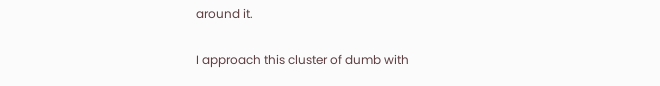around it.

I approach this cluster of dumb with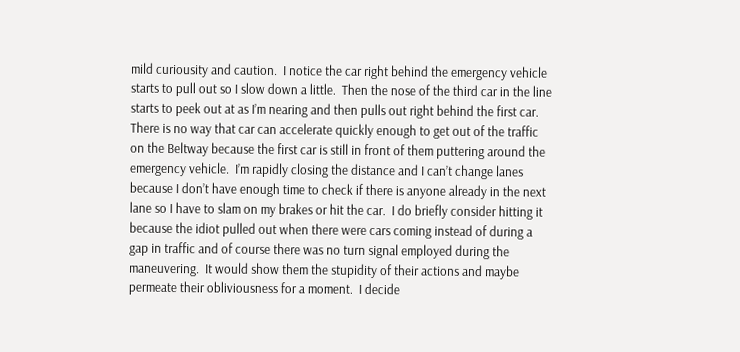mild curiousity and caution.  I notice the car right behind the emergency vehicle starts to pull out so I slow down a little.  Then the nose of the third car in the line starts to peek out at as I’m nearing and then pulls out right behind the first car.  There is no way that car can accelerate quickly enough to get out of the traffic on the Beltway because the first car is still in front of them puttering around the emergency vehicle.  I’m rapidly closing the distance and I can’t change lanes because I don’t have enough time to check if there is anyone already in the next lane so I have to slam on my brakes or hit the car.  I do briefly consider hitting it because the idiot pulled out when there were cars coming instead of during a gap in traffic and of course there was no turn signal employed during the maneuvering.  It would show them the stupidity of their actions and maybe permeate their obliviousness for a moment.  I decide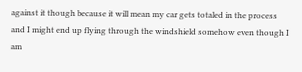against it though because it will mean my car gets totaled in the process and I might end up flying through the windshield somehow even though I am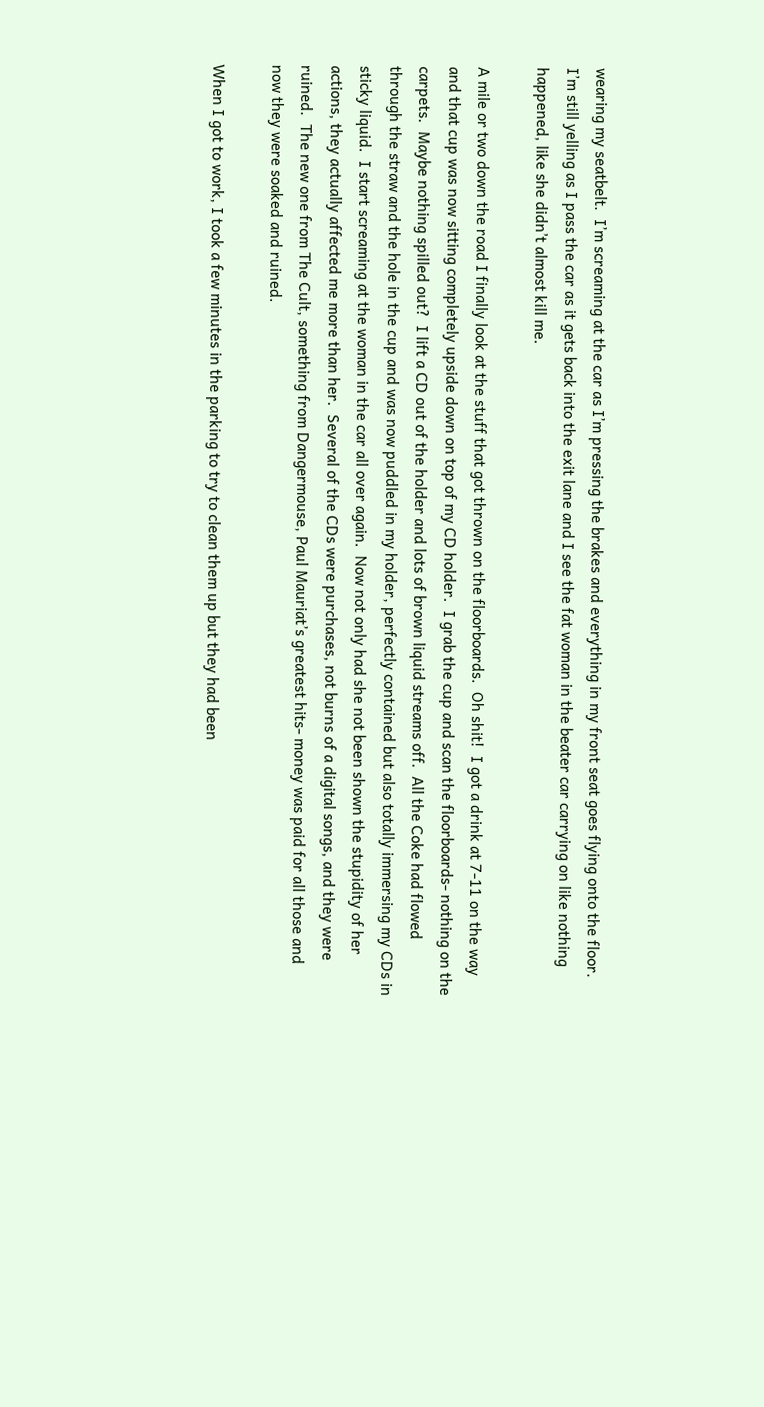wearing my seatbelt.  I’m screaming at the car as I’m pressing the brakes and everything in my front seat goes flying onto the floor.  I’m still yelling as I pass the car as it gets back into the exit lane and I see the fat woman in the beater car carrying on like nothing happened, like she didn’t almost kill me.

A mile or two down the road I finally look at the stuff that got thrown on the floorboards.  Oh shit!  I got a drink at 7-11 on the way and that cup was now sitting completely upside down on top of my CD holder.  I grab the cup and scan the floorboards- nothing on the carpets.  Maybe nothing spilled out?  I lift a CD out of the holder and lots of brown liquid streams off.  All the Coke had flowed through the straw and the hole in the cup and was now puddled in my holder, perfectly contained but also totally immersing my CDs in sticky liquid.  I start screaming at the woman in the car all over again.  Now not only had she not been shown the stupidity of her actions, they actually affected me more than her.  Several of the CDs were purchases, not burns of a digital songs, and they were ruined.  The new one from The Cult, something from Dangermouse, Paul Mauriat’s greatest hits- money was paid for all those and now they were soaked and ruined.

When I got to work, I took a few minutes in the parking to try to clean them up but they had been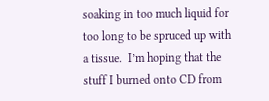soaking in too much liquid for too long to be spruced up with a tissue.  I’m hoping that the stuff I burned onto CD from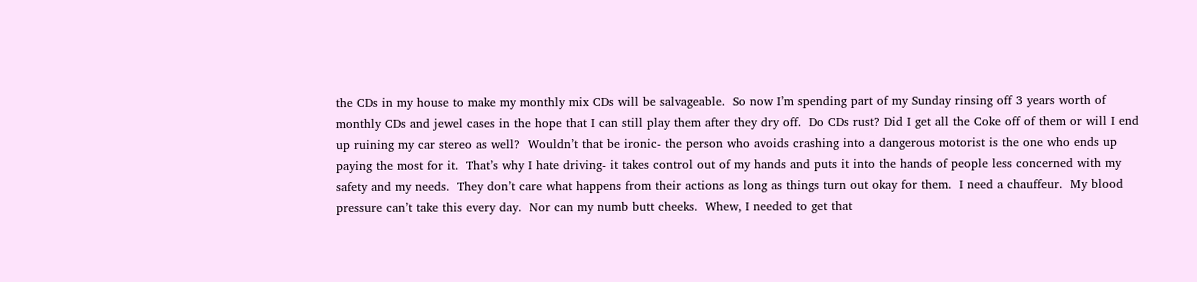the CDs in my house to make my monthly mix CDs will be salvageable.  So now I’m spending part of my Sunday rinsing off 3 years worth of monthly CDs and jewel cases in the hope that I can still play them after they dry off.  Do CDs rust? Did I get all the Coke off of them or will I end up ruining my car stereo as well?  Wouldn’t that be ironic- the person who avoids crashing into a dangerous motorist is the one who ends up paying the most for it.  That’s why I hate driving- it takes control out of my hands and puts it into the hands of people less concerned with my safety and my needs.  They don’t care what happens from their actions as long as things turn out okay for them.  I need a chauffeur.  My blood pressure can’t take this every day.  Nor can my numb butt cheeks.  Whew, I needed to get that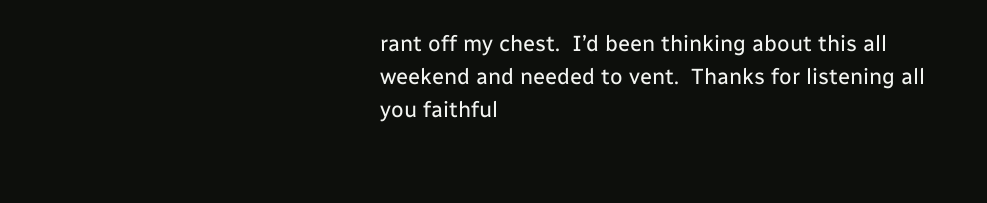rant off my chest.  I’d been thinking about this all weekend and needed to vent.  Thanks for listening all you faithful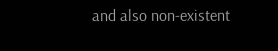and also non-existent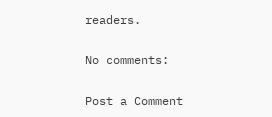readers.

No comments:

Post a Comment